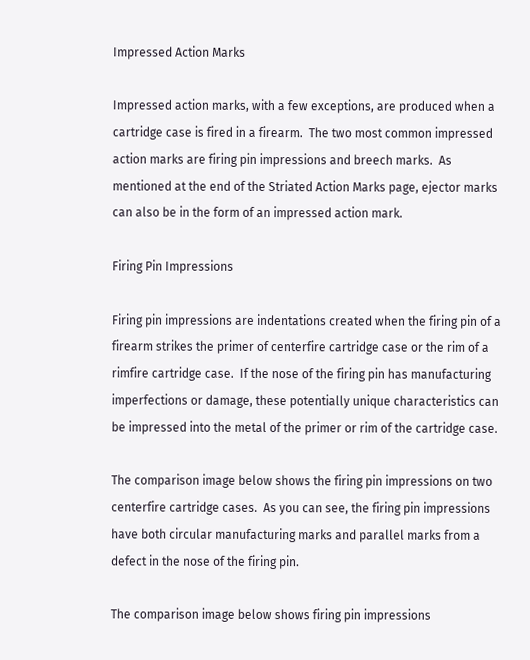Impressed Action Marks

Impressed action marks, with a few exceptions, are produced when a cartridge case is fired in a firearm.  The two most common impressed action marks are firing pin impressions and breech marks.  As mentioned at the end of the Striated Action Marks page, ejector marks can also be in the form of an impressed action mark.

Firing Pin Impressions

Firing pin impressions are indentations created when the firing pin of a firearm strikes the primer of centerfire cartridge case or the rim of a rimfire cartridge case.  If the nose of the firing pin has manufacturing imperfections or damage, these potentially unique characteristics can be impressed into the metal of the primer or rim of the cartridge case.

The comparison image below shows the firing pin impressions on two centerfire cartridge cases.  As you can see, the firing pin impressions have both circular manufacturing marks and parallel marks from a defect in the nose of the firing pin.

The comparison image below shows firing pin impressions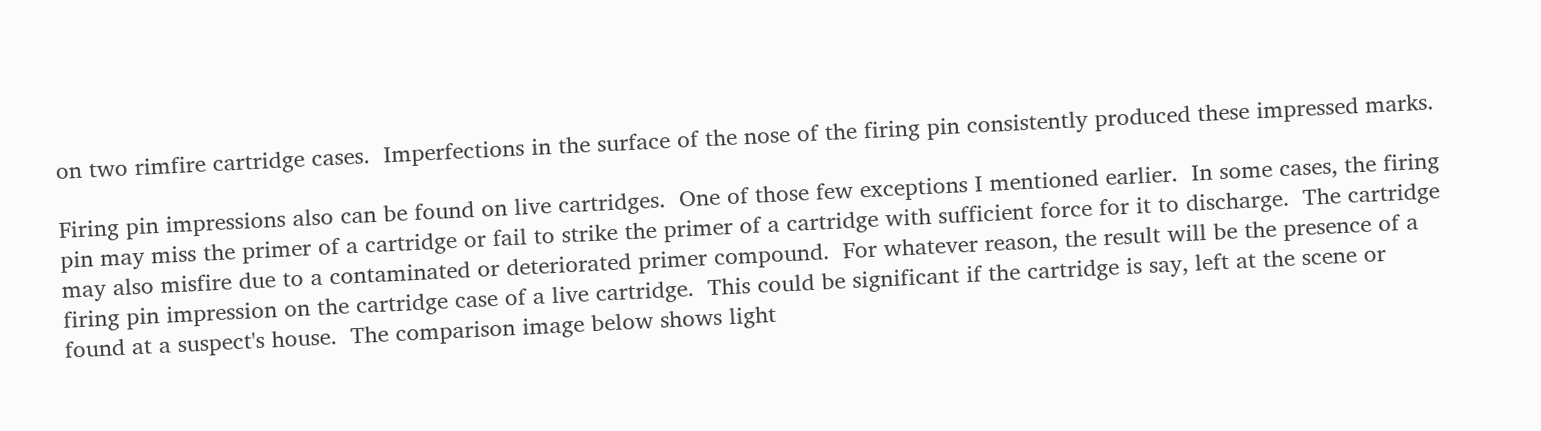on two rimfire cartridge cases.  Imperfections in the surface of the nose of the firing pin consistently produced these impressed marks.

Firing pin impressions also can be found on live cartridges.  One of those few exceptions I mentioned earlier.  In some cases, the firing pin may miss the primer of a cartridge or fail to strike the primer of a cartridge with sufficient force for it to discharge.  The cartridge may also misfire due to a contaminated or deteriorated primer compound.  For whatever reason, the result will be the presence of a firing pin impression on the cartridge case of a live cartridge.  This could be significant if the cartridge is say, left at the scene or found at a suspect's house.  The comparison image below shows light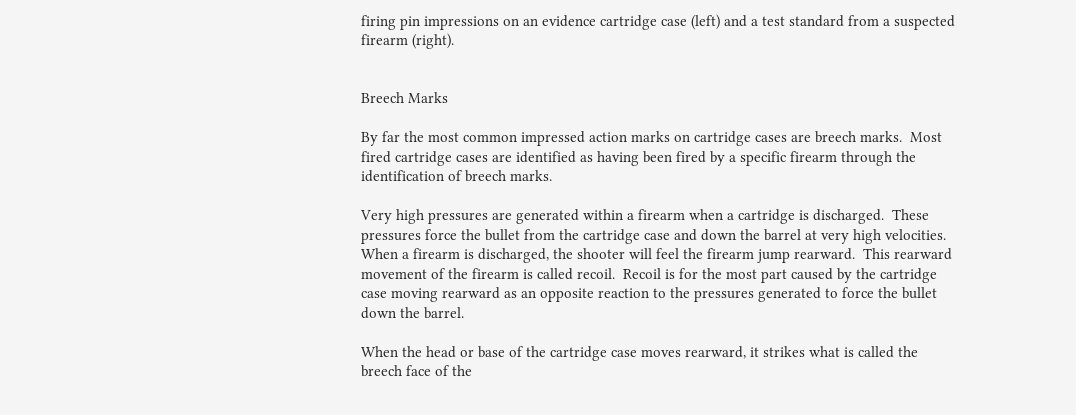firing pin impressions on an evidence cartridge case (left) and a test standard from a suspected firearm (right).


Breech Marks

By far the most common impressed action marks on cartridge cases are breech marks.  Most fired cartridge cases are identified as having been fired by a specific firearm through the identification of breech marks.

Very high pressures are generated within a firearm when a cartridge is discharged.  These pressures force the bullet from the cartridge case and down the barrel at very high velocities.  When a firearm is discharged, the shooter will feel the firearm jump rearward.  This rearward movement of the firearm is called recoil.  Recoil is for the most part caused by the cartridge case moving rearward as an opposite reaction to the pressures generated to force the bullet down the barrel.

When the head or base of the cartridge case moves rearward, it strikes what is called the breech face of the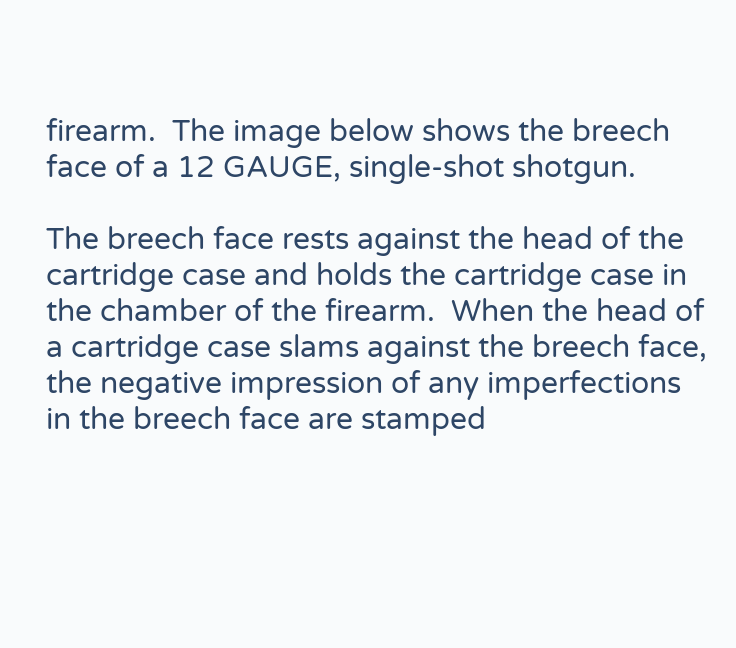firearm.  The image below shows the breech face of a 12 GAUGE, single-shot shotgun.

The breech face rests against the head of the cartridge case and holds the cartridge case in the chamber of the firearm.  When the head of a cartridge case slams against the breech face, the negative impression of any imperfections in the breech face are stamped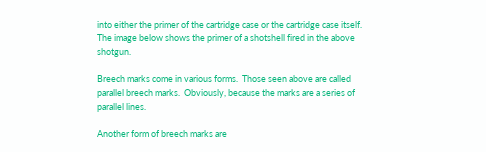into either the primer of the cartridge case or the cartridge case itself.  The image below shows the primer of a shotshell fired in the above shotgun.

Breech marks come in various forms.  Those seen above are called parallel breech marks.  Obviously, because the marks are a series of parallel lines.

Another form of breech marks are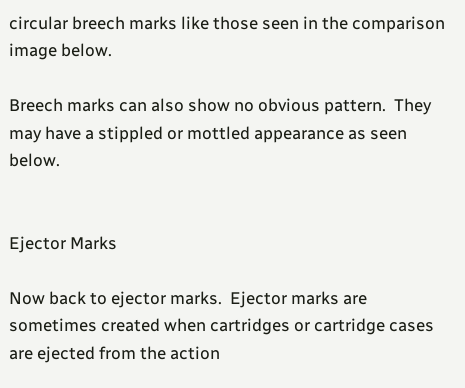circular breech marks like those seen in the comparison image below.

Breech marks can also show no obvious pattern.  They may have a stippled or mottled appearance as seen below.


Ejector Marks

Now back to ejector marks.  Ejector marks are sometimes created when cartridges or cartridge cases are ejected from the action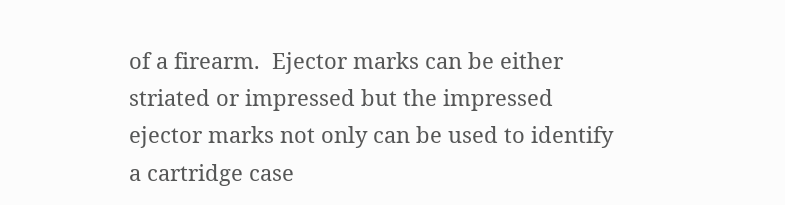of a firearm.  Ejector marks can be either striated or impressed but the impressed ejector marks not only can be used to identify a cartridge case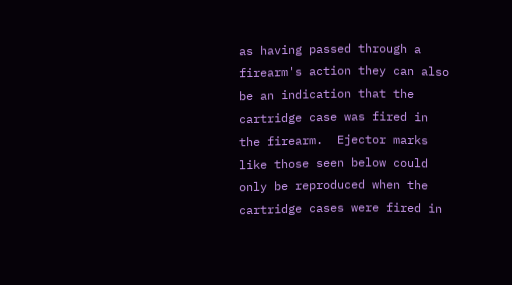as having passed through a firearm's action they can also be an indication that the cartridge case was fired in the firearm.  Ejector marks like those seen below could only be reproduced when the cartridge cases were fired in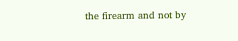the firearm and not by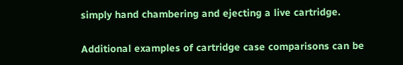simply hand chambering and ejecting a live cartridge.

Additional examples of cartridge case comparisons can be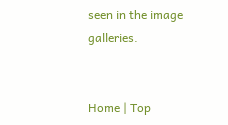seen in the image galleries.


Home | Top